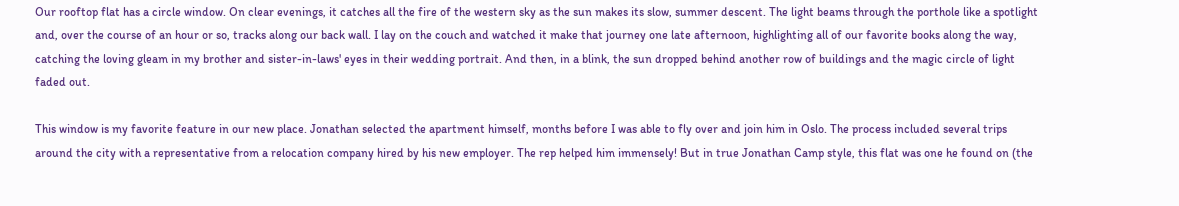Our rooftop flat has a circle window. On clear evenings, it catches all the fire of the western sky as the sun makes its slow, summer descent. The light beams through the porthole like a spotlight and, over the course of an hour or so, tracks along our back wall. I lay on the couch and watched it make that journey one late afternoon, highlighting all of our favorite books along the way, catching the loving gleam in my brother and sister-in-laws' eyes in their wedding portrait. And then, in a blink, the sun dropped behind another row of buildings and the magic circle of light faded out.

This window is my favorite feature in our new place. Jonathan selected the apartment himself, months before I was able to fly over and join him in Oslo. The process included several trips around the city with a representative from a relocation company hired by his new employer. The rep helped him immensely! But in true Jonathan Camp style, this flat was one he found on (the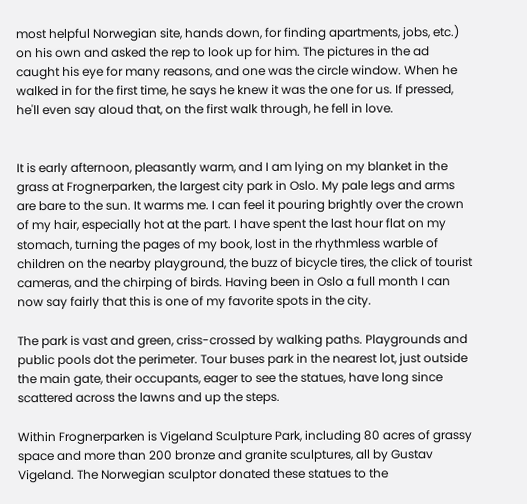most helpful Norwegian site, hands down, for finding apartments, jobs, etc.) on his own and asked the rep to look up for him. The pictures in the ad caught his eye for many reasons, and one was the circle window. When he walked in for the first time, he says he knew it was the one for us. If pressed, he'll even say aloud that, on the first walk through, he fell in love.


It is early afternoon, pleasantly warm, and I am lying on my blanket in the grass at Frognerparken, the largest city park in Oslo. My pale legs and arms are bare to the sun. It warms me. I can feel it pouring brightly over the crown of my hair, especially hot at the part. I have spent the last hour flat on my stomach, turning the pages of my book, lost in the rhythmless warble of children on the nearby playground, the buzz of bicycle tires, the click of tourist cameras, and the chirping of birds. Having been in Oslo a full month I can now say fairly that this is one of my favorite spots in the city.

The park is vast and green, criss-crossed by walking paths. Playgrounds and public pools dot the perimeter. Tour buses park in the nearest lot, just outside the main gate, their occupants, eager to see the statues, have long since scattered across the lawns and up the steps.

Within Frognerparken is Vigeland Sculpture Park, including 80 acres of grassy space and more than 200 bronze and granite sculptures, all by Gustav Vigeland. The Norwegian sculptor donated these statues to the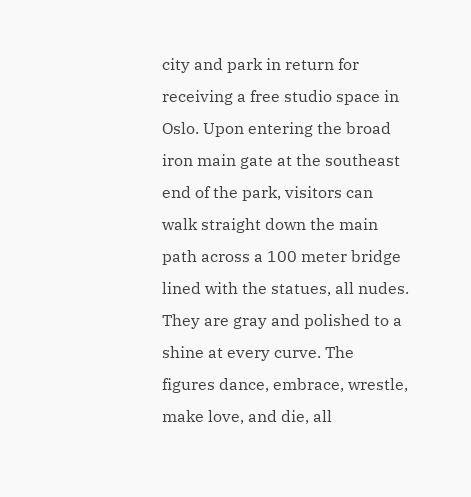city and park in return for receiving a free studio space in Oslo. Upon entering the broad iron main gate at the southeast end of the park, visitors can walk straight down the main path across a 100 meter bridge lined with the statues, all nudes. They are gray and polished to a shine at every curve. The figures dance, embrace, wrestle, make love, and die, all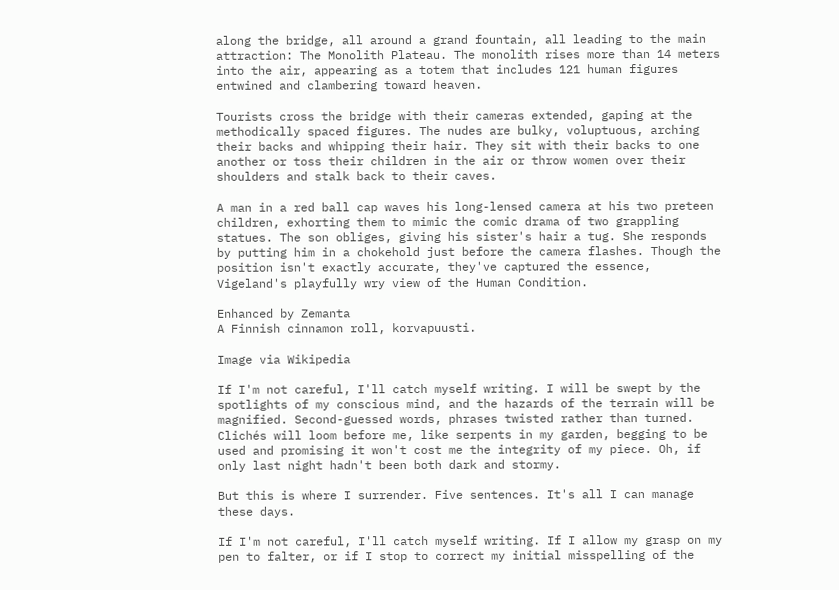along the bridge, all around a grand fountain, all leading to the main attraction: The Monolith Plateau. The monolith rises more than 14 meters into the air, appearing as a totem that includes 121 human figures entwined and clambering toward heaven.

Tourists cross the bridge with their cameras extended, gaping at the methodically spaced figures. The nudes are bulky, voluptuous, arching their backs and whipping their hair. They sit with their backs to one another or toss their children in the air or throw women over their shoulders and stalk back to their caves.

A man in a red ball cap waves his long-lensed camera at his two preteen children, exhorting them to mimic the comic drama of two grappling statues. The son obliges, giving his sister's hair a tug. She responds by putting him in a chokehold just before the camera flashes. Though the position isn't exactly accurate, they've captured the essence, Vigeland's playfully wry view of the Human Condition.

Enhanced by Zemanta
A Finnish cinnamon roll, korvapuusti.

Image via Wikipedia

If I'm not careful, I'll catch myself writing. I will be swept by the spotlights of my conscious mind, and the hazards of the terrain will be magnified. Second-guessed words, phrases twisted rather than turned. Clichés will loom before me, like serpents in my garden, begging to be used and promising it won't cost me the integrity of my piece. Oh, if only last night hadn't been both dark and stormy.

But this is where I surrender. Five sentences. It's all I can manage these days.

If I'm not careful, I'll catch myself writing. If I allow my grasp on my pen to falter, or if I stop to correct my initial misspelling of the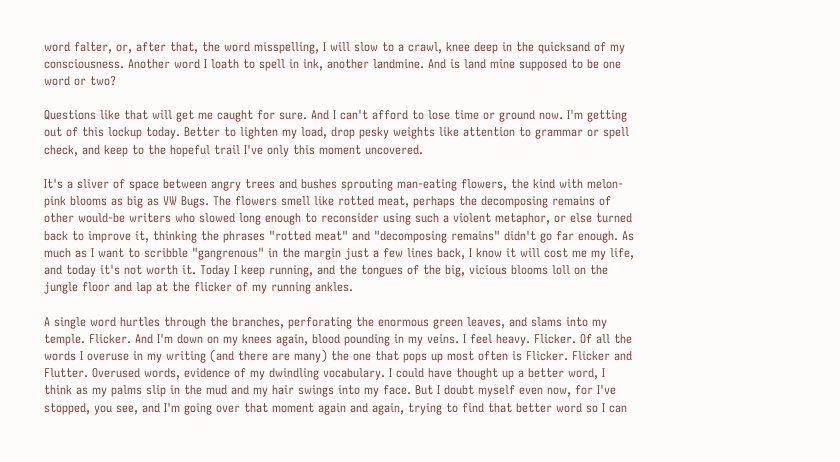word falter, or, after that, the word misspelling, I will slow to a crawl, knee deep in the quicksand of my consciousness. Another word I loath to spell in ink, another landmine. And is land mine supposed to be one word or two?

Questions like that will get me caught for sure. And I can't afford to lose time or ground now. I'm getting out of this lockup today. Better to lighten my load, drop pesky weights like attention to grammar or spell check, and keep to the hopeful trail I've only this moment uncovered.

It's a sliver of space between angry trees and bushes sprouting man-eating flowers, the kind with melon-pink blooms as big as VW Bugs. The flowers smell like rotted meat, perhaps the decomposing remains of other would-be writers who slowed long enough to reconsider using such a violent metaphor, or else turned back to improve it, thinking the phrases "rotted meat" and "decomposing remains" didn't go far enough. As much as I want to scribble "gangrenous" in the margin just a few lines back, I know it will cost me my life, and today it's not worth it. Today I keep running, and the tongues of the big, vicious blooms loll on the jungle floor and lap at the flicker of my running ankles.

A single word hurtles through the branches, perforating the enormous green leaves, and slams into my temple. Flicker. And I'm down on my knees again, blood pounding in my veins. I feel heavy. Flicker. Of all the words I overuse in my writing (and there are many) the one that pops up most often is Flicker. Flicker and Flutter. Overused words, evidence of my dwindling vocabulary. I could have thought up a better word, I think as my palms slip in the mud and my hair swings into my face. But I doubt myself even now, for I've stopped, you see, and I'm going over that moment again and again, trying to find that better word so I can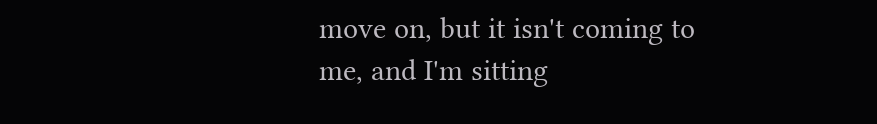move on, but it isn't coming to me, and I'm sitting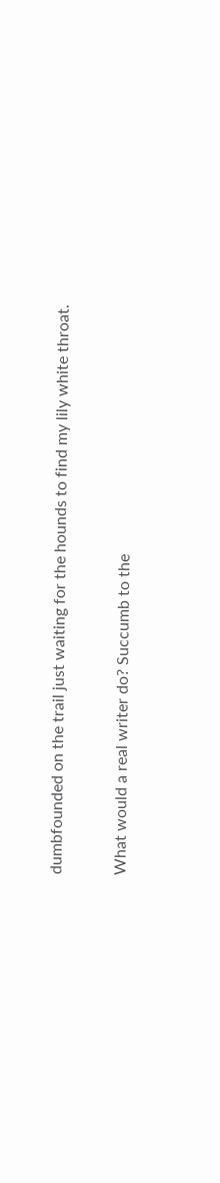dumbfounded on the trail just waiting for the hounds to find my lily white throat.

What would a real writer do? Succumb to the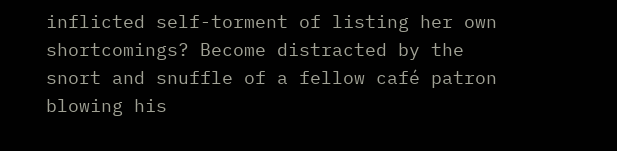inflicted self-torment of listing her own shortcomings? Become distracted by the snort and snuffle of a fellow café patron blowing his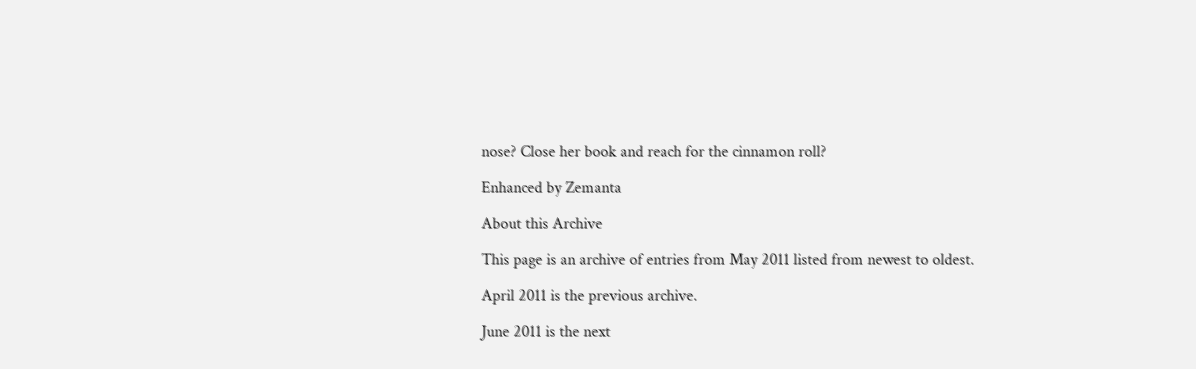nose? Close her book and reach for the cinnamon roll?

Enhanced by Zemanta

About this Archive

This page is an archive of entries from May 2011 listed from newest to oldest.

April 2011 is the previous archive.

June 2011 is the next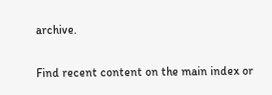archive.

Find recent content on the main index or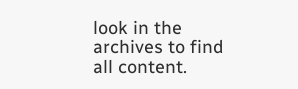look in the archives to find all content.